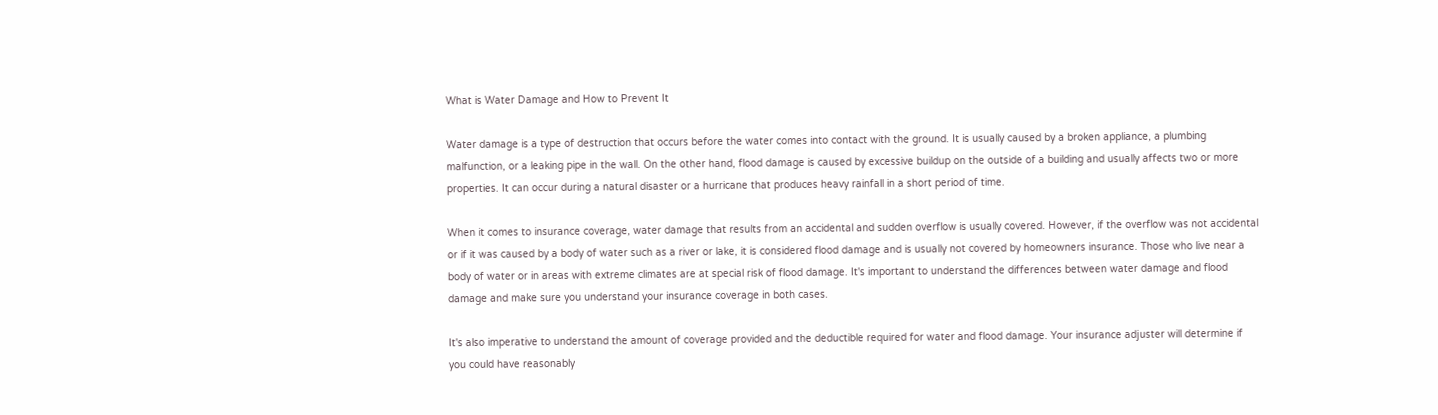What is Water Damage and How to Prevent It

Water damage is a type of destruction that occurs before the water comes into contact with the ground. It is usually caused by a broken appliance, a plumbing malfunction, or a leaking pipe in the wall. On the other hand, flood damage is caused by excessive buildup on the outside of a building and usually affects two or more properties. It can occur during a natural disaster or a hurricane that produces heavy rainfall in a short period of time.

When it comes to insurance coverage, water damage that results from an accidental and sudden overflow is usually covered. However, if the overflow was not accidental or if it was caused by a body of water such as a river or lake, it is considered flood damage and is usually not covered by homeowners insurance. Those who live near a body of water or in areas with extreme climates are at special risk of flood damage. It's important to understand the differences between water damage and flood damage and make sure you understand your insurance coverage in both cases.

It's also imperative to understand the amount of coverage provided and the deductible required for water and flood damage. Your insurance adjuster will determine if you could have reasonably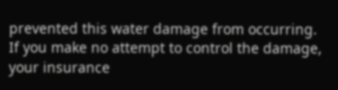prevented this water damage from occurring. If you make no attempt to control the damage, your insurance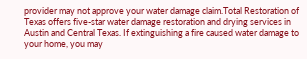provider may not approve your water damage claim.Total Restoration of Texas offers five-star water damage restoration and drying services in Austin and Central Texas. If extinguishing a fire caused water damage to your home, you may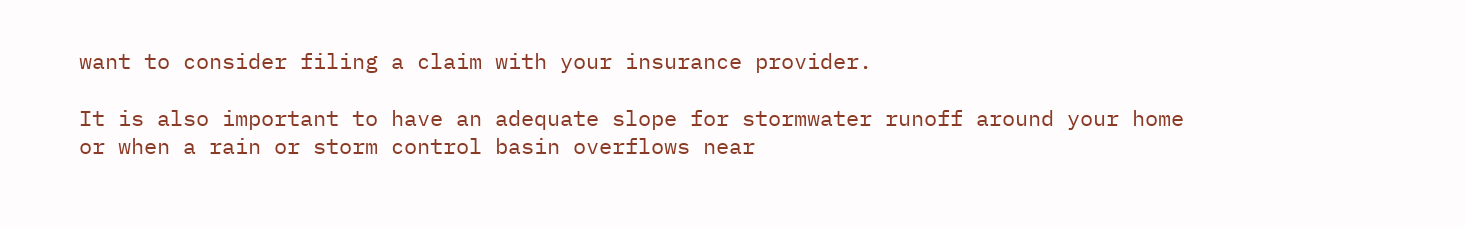want to consider filing a claim with your insurance provider.

It is also important to have an adequate slope for stormwater runoff around your home or when a rain or storm control basin overflows near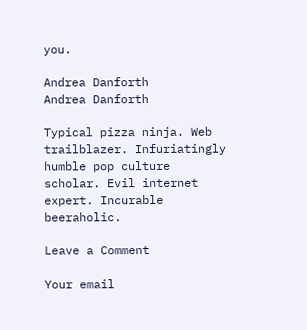you.

Andrea Danforth
Andrea Danforth

Typical pizza ninja. Web trailblazer. Infuriatingly humble pop culture scholar. Evil internet expert. Incurable beeraholic.

Leave a Comment

Your email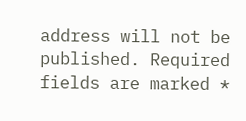address will not be published. Required fields are marked *